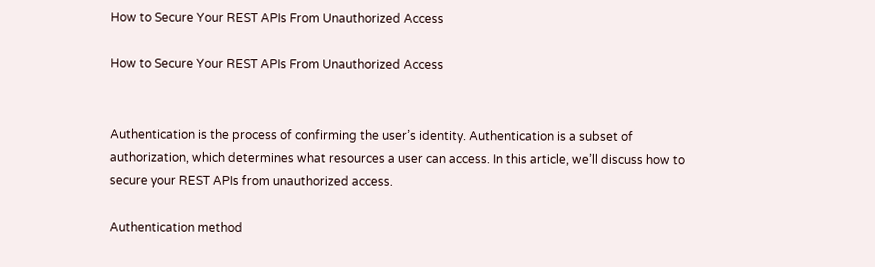How to Secure Your REST APIs From Unauthorized Access

How to Secure Your REST APIs From Unauthorized Access


Authentication is the process of confirming the user’s identity. Authentication is a subset of authorization, which determines what resources a user can access. In this article, we’ll discuss how to secure your REST APIs from unauthorized access.

Authentication method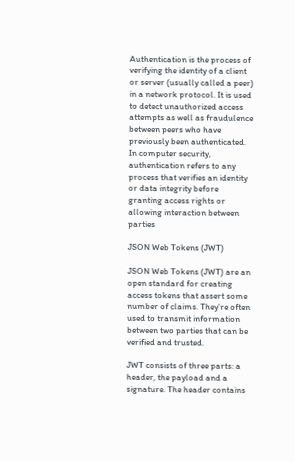Authentication is the process of verifying the identity of a client or server (usually called a peer) in a network protocol. It is used to detect unauthorized access attempts as well as fraudulence between peers who have previously been authenticated. In computer security, authentication refers to any process that verifies an identity or data integrity before granting access rights or allowing interaction between parties

JSON Web Tokens (JWT)

JSON Web Tokens (JWT) are an open standard for creating access tokens that assert some number of claims. They’re often used to transmit information between two parties that can be verified and trusted.

JWT consists of three parts: a header, the payload and a signature. The header contains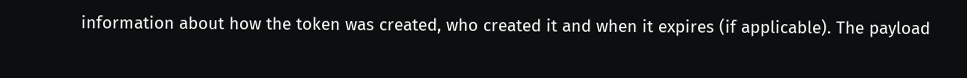information about how the token was created, who created it and when it expires (if applicable). The payload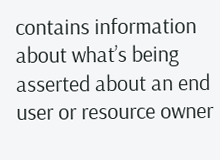contains information about what’s being asserted about an end user or resource owner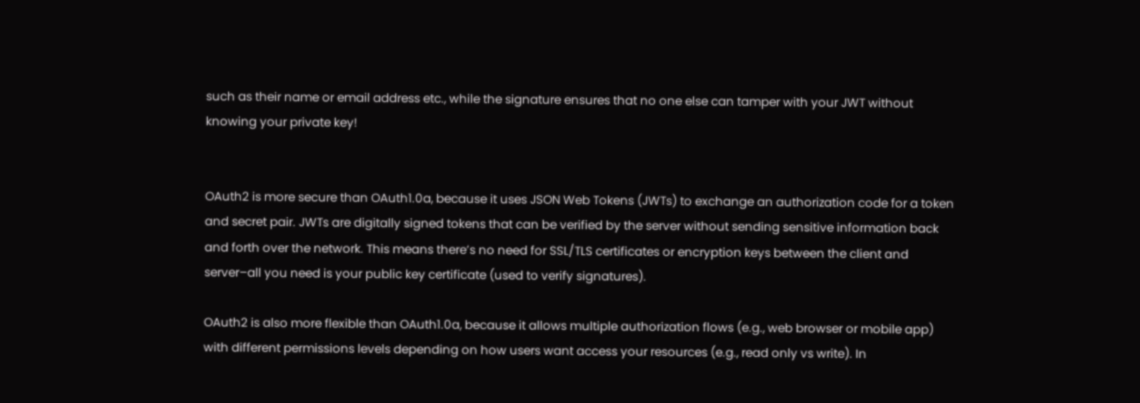such as their name or email address etc., while the signature ensures that no one else can tamper with your JWT without knowing your private key!


OAuth2 is more secure than OAuth1.0a, because it uses JSON Web Tokens (JWTs) to exchange an authorization code for a token and secret pair. JWTs are digitally signed tokens that can be verified by the server without sending sensitive information back and forth over the network. This means there’s no need for SSL/TLS certificates or encryption keys between the client and server–all you need is your public key certificate (used to verify signatures).

OAuth2 is also more flexible than OAuth1.0a, because it allows multiple authorization flows (e.g., web browser or mobile app) with different permissions levels depending on how users want access your resources (e.g., read only vs write). In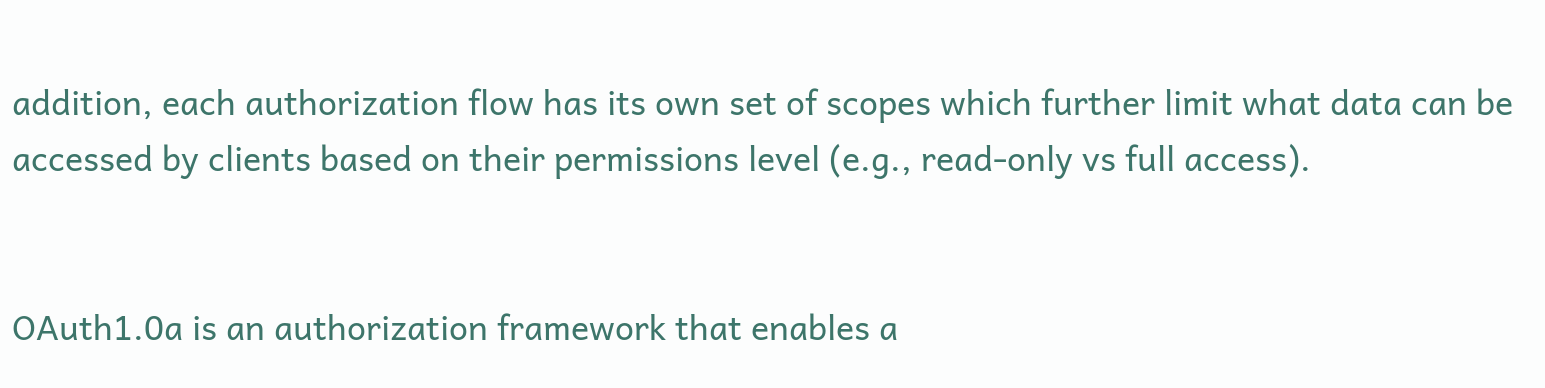addition, each authorization flow has its own set of scopes which further limit what data can be accessed by clients based on their permissions level (e.g., read-only vs full access).


OAuth1.0a is an authorization framework that enables a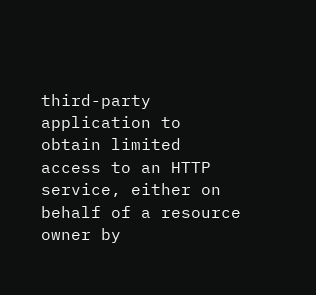third-party application to obtain limited access to an HTTP service, either on behalf of a resource owner by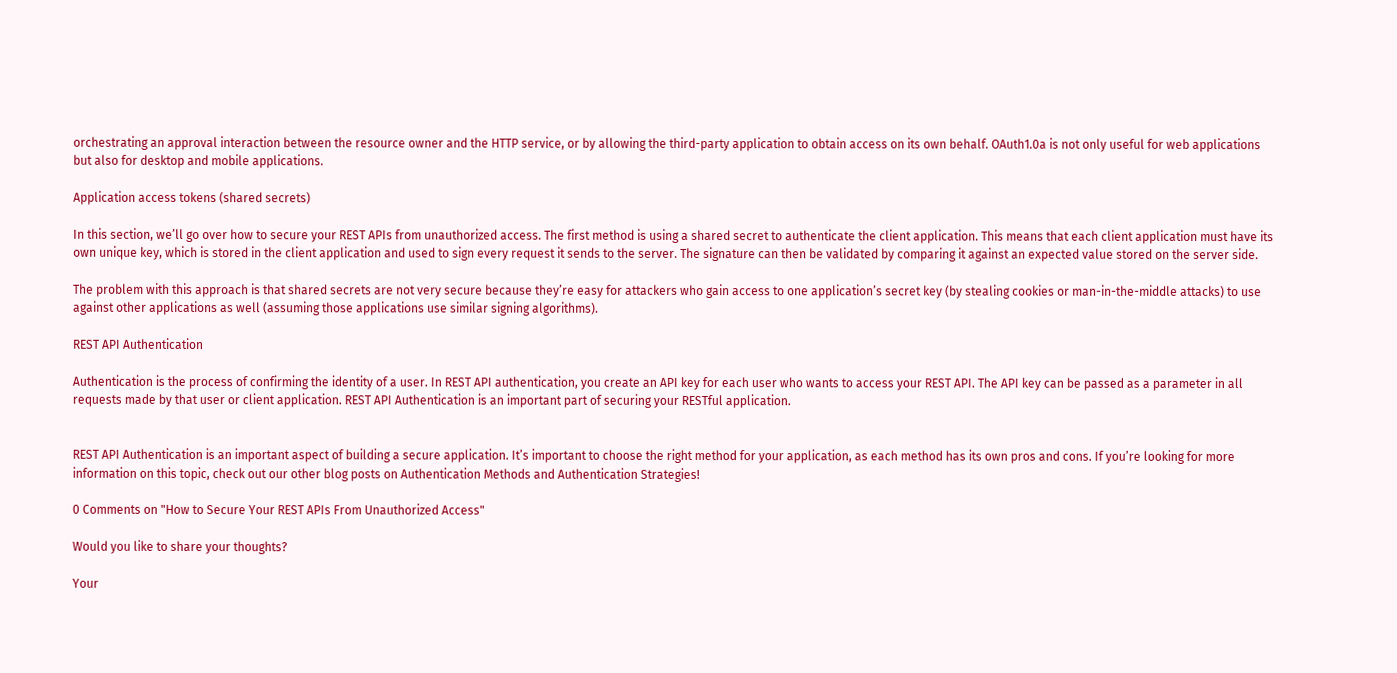orchestrating an approval interaction between the resource owner and the HTTP service, or by allowing the third-party application to obtain access on its own behalf. OAuth1.0a is not only useful for web applications but also for desktop and mobile applications.

Application access tokens (shared secrets)

In this section, we’ll go over how to secure your REST APIs from unauthorized access. The first method is using a shared secret to authenticate the client application. This means that each client application must have its own unique key, which is stored in the client application and used to sign every request it sends to the server. The signature can then be validated by comparing it against an expected value stored on the server side.

The problem with this approach is that shared secrets are not very secure because they’re easy for attackers who gain access to one application’s secret key (by stealing cookies or man-in-the-middle attacks) to use against other applications as well (assuming those applications use similar signing algorithms).

REST API Authentication

Authentication is the process of confirming the identity of a user. In REST API authentication, you create an API key for each user who wants to access your REST API. The API key can be passed as a parameter in all requests made by that user or client application. REST API Authentication is an important part of securing your RESTful application.


REST API Authentication is an important aspect of building a secure application. It’s important to choose the right method for your application, as each method has its own pros and cons. If you’re looking for more information on this topic, check out our other blog posts on Authentication Methods and Authentication Strategies!

0 Comments on "How to Secure Your REST APIs From Unauthorized Access"

Would you like to share your thoughts?

Your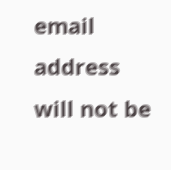email address will not be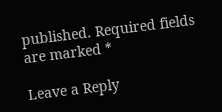published. Required fields are marked *

Leave a Reply